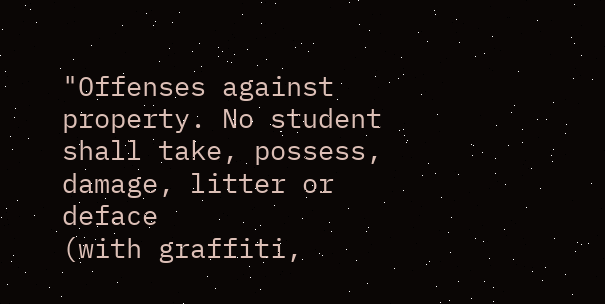"Offenses against property. No student shall take, possess, damage, litter or deface
(with graffiti,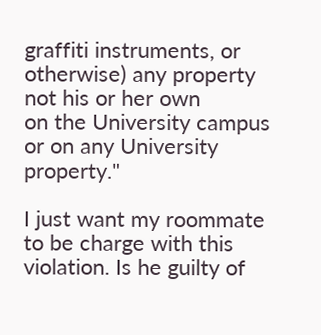graffiti instruments, or otherwise) any property not his or her own
on the University campus or on any University property."

I just want my roommate to be charge with this violation. Is he guilty of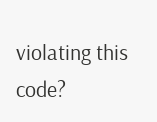violating this code?